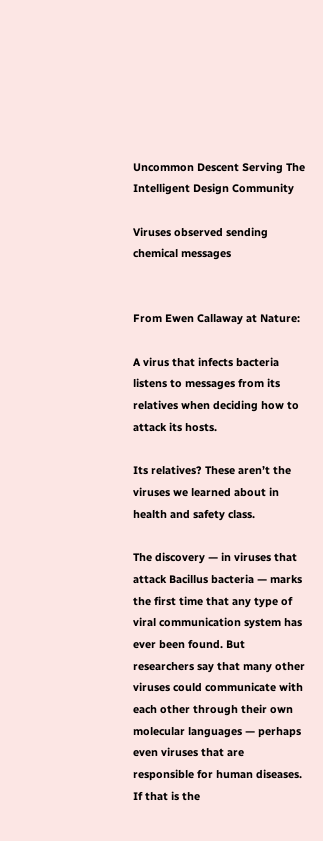Uncommon Descent Serving The Intelligent Design Community

Viruses observed sending chemical messages


From Ewen Callaway at Nature:

A virus that infects bacteria listens to messages from its relatives when deciding how to attack its hosts.

Its relatives? These aren’t the viruses we learned about in health and safety class.

The discovery — in viruses that attack Bacillus bacteria — marks the first time that any type of viral communication system has ever been found. But researchers say that many other viruses could communicate with each other through their own molecular languages — perhaps even viruses that are responsible for human diseases. If that is the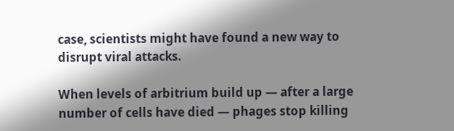case, scientists might have found a new way to disrupt viral attacks.

When levels of arbitrium build up — after a large number of cells have died — phages stop killing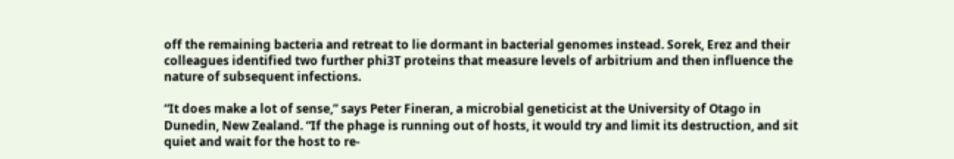off the remaining bacteria and retreat to lie dormant in bacterial genomes instead. Sorek, Erez and their colleagues identified two further phi3T proteins that measure levels of arbitrium and then influence the nature of subsequent infections.

“It does make a lot of sense,” says Peter Fineran, a microbial geneticist at the University of Otago in Dunedin, New Zealand. “If the phage is running out of hosts, it would try and limit its destruction, and sit quiet and wait for the host to re-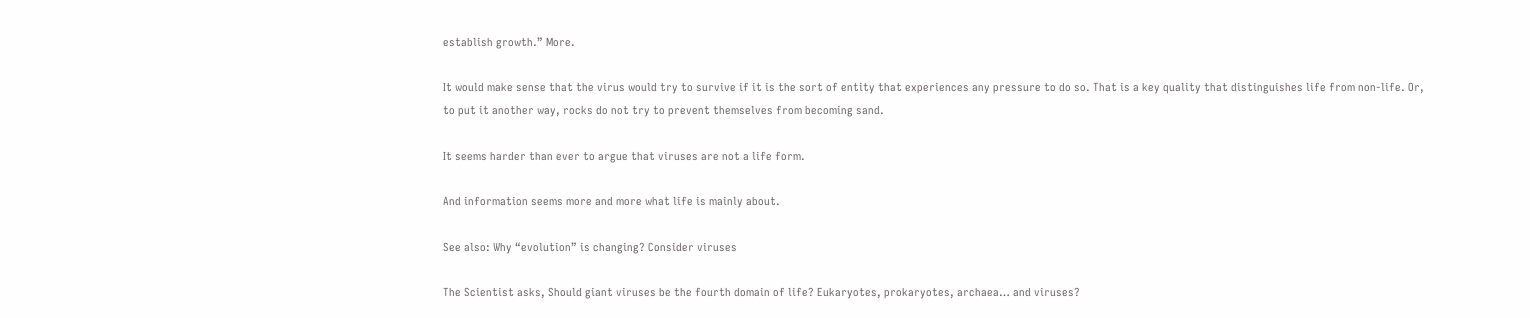establish growth.” More.

It would make sense that the virus would try to survive if it is the sort of entity that experiences any pressure to do so. That is a key quality that distinguishes life from non-life. Or, to put it another way, rocks do not try to prevent themselves from becoming sand.

It seems harder than ever to argue that viruses are not a life form.

And information seems more and more what life is mainly about.

See also: Why “evolution” is changing? Consider viruses

The Scientist asks, Should giant viruses be the fourth domain of life? Eukaryotes, prokaryotes, archaea… and viruses?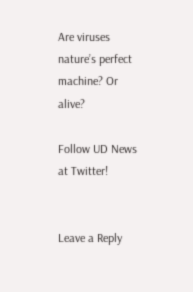Are viruses nature’s perfect machine? Or alive?

Follow UD News at Twitter!


Leave a Reply